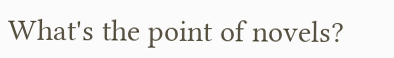What's the point of novels?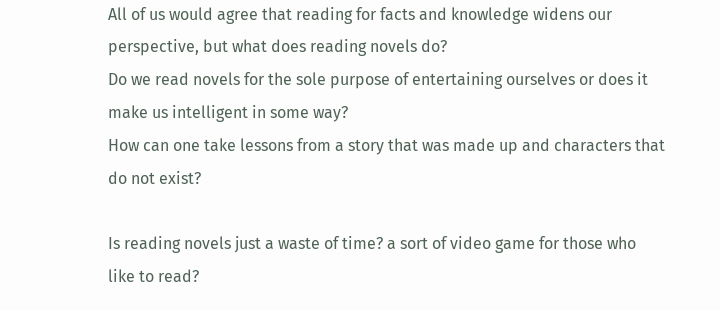All of us would agree that reading for facts and knowledge widens our perspective, but what does reading novels do?
Do we read novels for the sole purpose of entertaining ourselves or does it make us intelligent in some way?
How can one take lessons from a story that was made up and characters that do not exist?

Is reading novels just a waste of time? a sort of video game for those who like to read?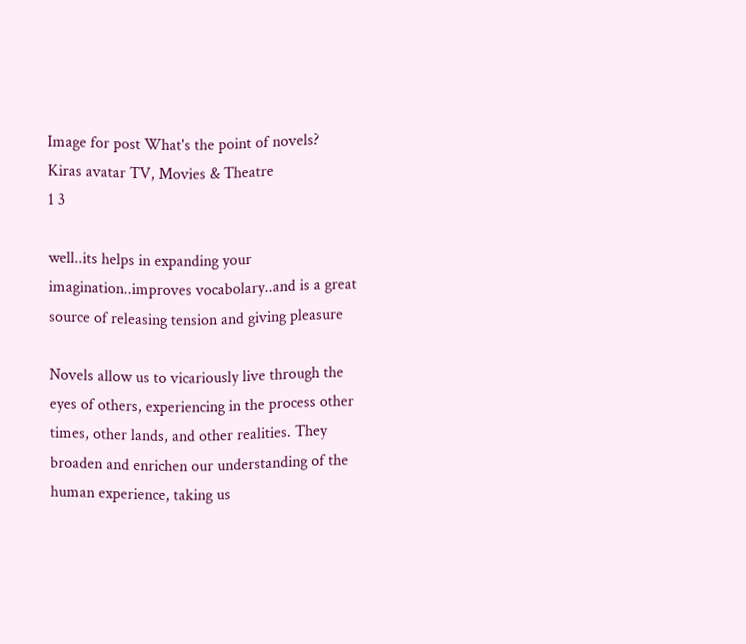Image for post What's the point of novels?
Kiras avatar TV, Movies & Theatre
1 3

well..its helps in expanding your imagination..improves vocabolary..and is a great source of releasing tension and giving pleasure

Novels allow us to vicariously live through the eyes of others, experiencing in the process other times, other lands, and other realities. They broaden and enrichen our understanding of the human experience, taking us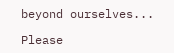beyond ourselves...

Please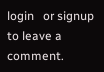login   or signup   to leave a comment.